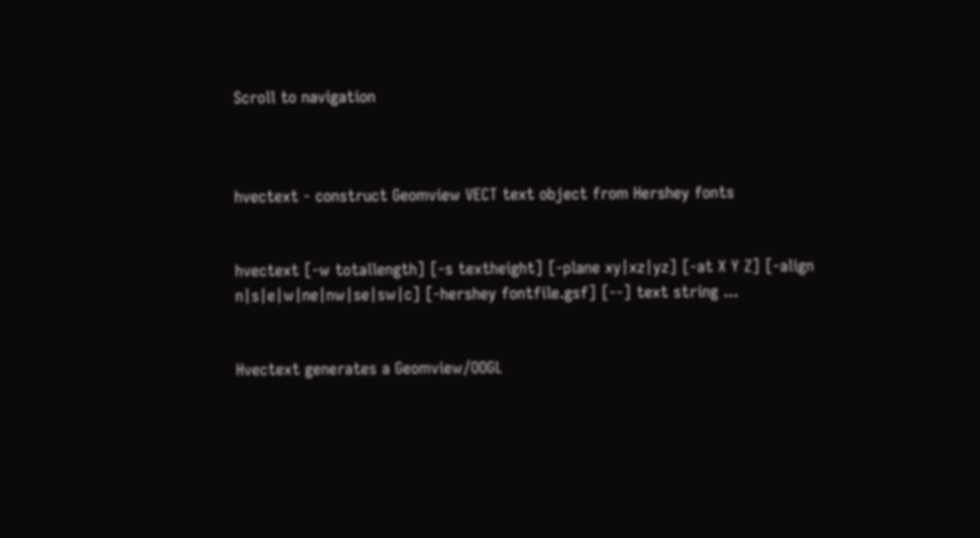Scroll to navigation



hvectext - construct Geomview VECT text object from Hershey fonts


hvectext [-w totallength] [-s textheight] [-plane xy|xz|yz] [-at X Y Z] [-align n|s|e|w|ne|nw|se|sw|c] [-hershey fontfile.gsf] [--] text string ...


Hvectext generates a Geomview/OOGL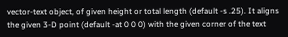vector-text object, of given height or total length (default -s .25). It aligns the given 3-D point (default -at 0 0 0) with the given corner of the text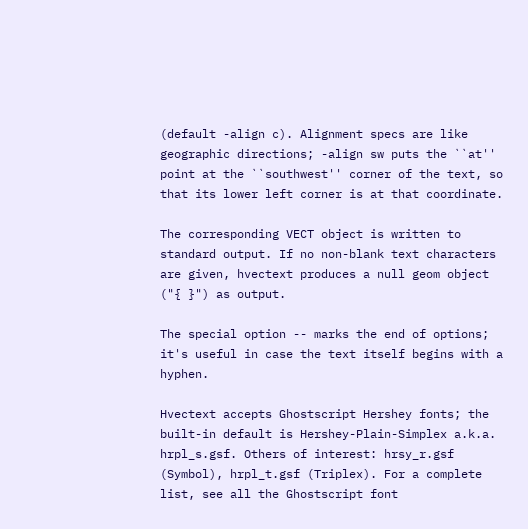(default -align c). Alignment specs are like geographic directions; -align sw puts the ``at'' point at the ``southwest'' corner of the text, so that its lower left corner is at that coordinate.

The corresponding VECT object is written to standard output. If no non-blank text characters are given, hvectext produces a null geom object ("{ }") as output.

The special option -- marks the end of options; it's useful in case the text itself begins with a hyphen.

Hvectext accepts Ghostscript Hershey fonts; the built-in default is Hershey-Plain-Simplex a.k.a. hrpl_s.gsf. Others of interest: hrsy_r.gsf (Symbol), hrpl_t.gsf (Triplex). For a complete list, see all the Ghostscript font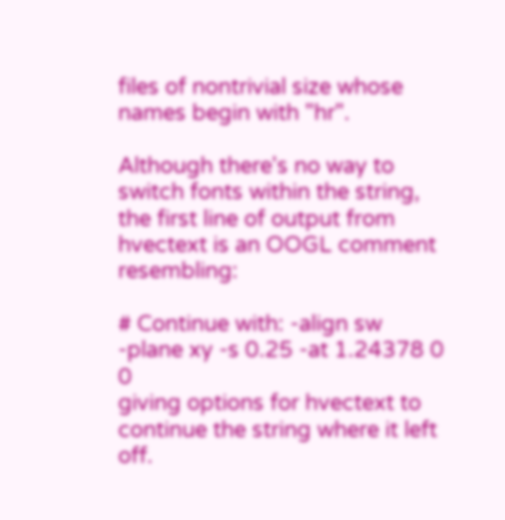files of nontrivial size whose names begin with "hr".

Although there's no way to switch fonts within the string, the first line of output from hvectext is an OOGL comment resembling:

# Continue with: -align sw -plane xy -s 0.25 -at 1.24378 0 0
giving options for hvectext to continue the string where it left off.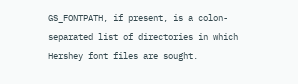GS_FONTPATH, if present, is a colon-separated list of directories in which Hershey font files are sought.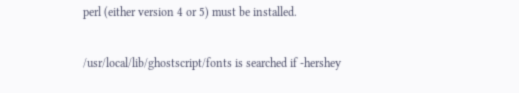perl (either version 4 or 5) must be installed.

/usr/local/lib/ghostscript/fonts is searched if -hershey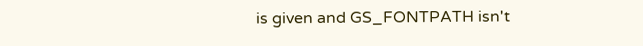is given and GS_FONTPATH isn't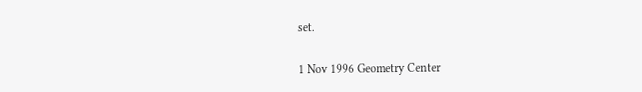set.

1 Nov 1996 Geometry Center